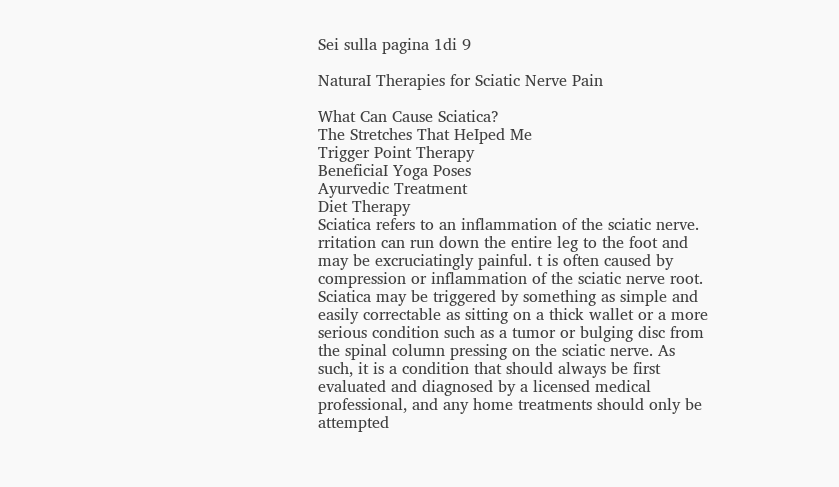Sei sulla pagina 1di 9

NaturaI Therapies for Sciatic Nerve Pain

What Can Cause Sciatica?
The Stretches That HeIped Me
Trigger Point Therapy
BeneficiaI Yoga Poses
Ayurvedic Treatment
Diet Therapy
Sciatica refers to an inflammation of the sciatic nerve.
rritation can run down the entire leg to the foot and
may be excruciatingly painful. t is often caused by
compression or inflammation of the sciatic nerve root.
Sciatica may be triggered by something as simple and
easily correctable as sitting on a thick wallet or a more
serious condition such as a tumor or bulging disc from
the spinal column pressing on the sciatic nerve. As
such, it is a condition that should always be first
evaluated and diagnosed by a licensed medical
professional, and any home treatments should only be
attempted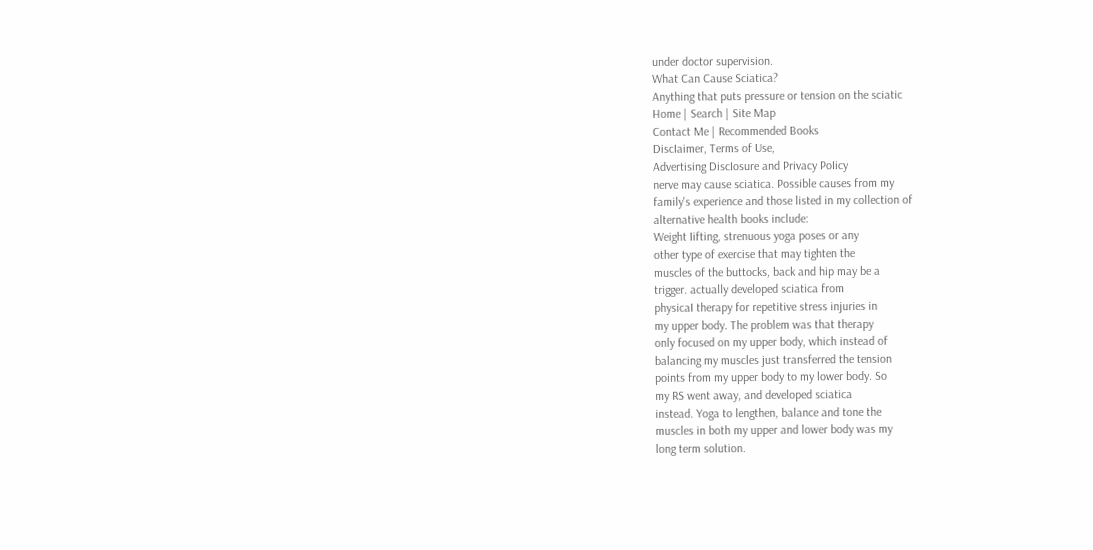under doctor supervision.
What Can Cause Sciatica?
Anything that puts pressure or tension on the sciatic
Home | Search | Site Map
Contact Me | Recommended Books
DiscIaimer, Terms of Use,
Advertising DiscIosure and Privacy PoIicy
nerve may cause sciatica. Possible causes from my
family's experience and those listed in my collection of
alternative health books include:
Weight Iifting, strenuous yoga poses or any
other type of exercise that may tighten the
muscles of the buttocks, back and hip may be a
trigger. actually developed sciatica from
physicaI therapy for repetitive stress injuries in
my upper body. The problem was that therapy
only focused on my upper body, which instead of
balancing my muscles just transferred the tension
points from my upper body to my lower body. So
my RS went away, and developed sciatica
instead. Yoga to lengthen, balance and tone the
muscles in both my upper and lower body was my
long term solution.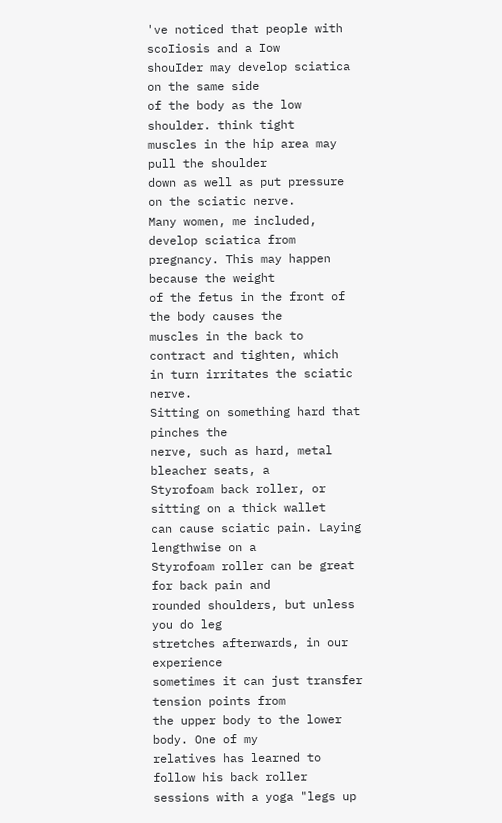've noticed that people with scoIiosis and a Iow
shouIder may develop sciatica on the same side
of the body as the low shoulder. think tight
muscles in the hip area may pull the shoulder
down as well as put pressure on the sciatic nerve.
Many women, me included, develop sciatica from
pregnancy. This may happen because the weight
of the fetus in the front of the body causes the
muscles in the back to contract and tighten, which
in turn irritates the sciatic nerve.
Sitting on something hard that pinches the
nerve, such as hard, metal bleacher seats, a
Styrofoam back roller, or sitting on a thick wallet
can cause sciatic pain. Laying lengthwise on a
Styrofoam roller can be great for back pain and
rounded shoulders, but unless you do leg
stretches afterwards, in our experience
sometimes it can just transfer tension points from
the upper body to the lower body. One of my
relatives has learned to follow his back roller
sessions with a yoga "legs up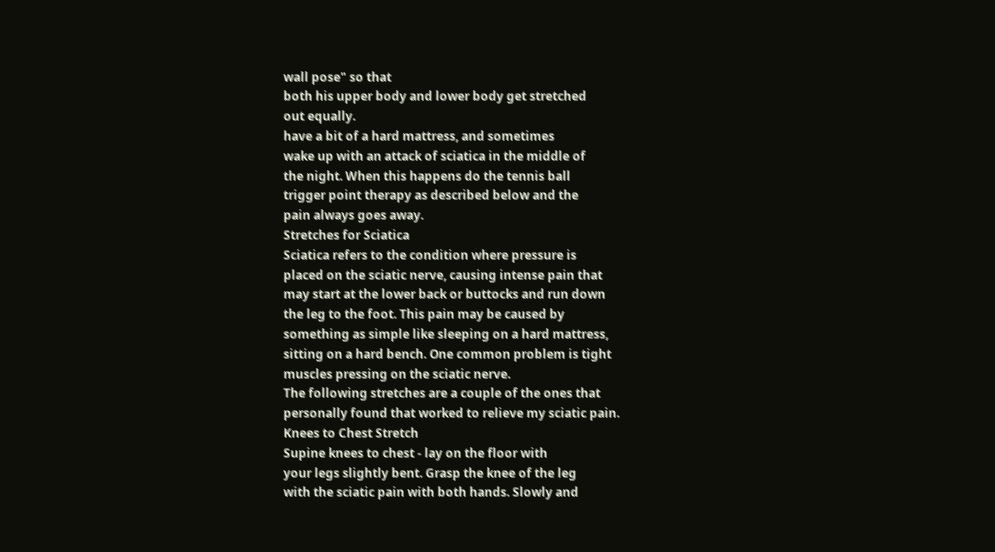wall pose" so that
both his upper body and lower body get stretched
out equally.
have a bit of a hard mattress, and sometimes
wake up with an attack of sciatica in the middle of
the night. When this happens do the tennis ball
trigger point therapy as described below and the
pain always goes away.
Stretches for Sciatica
Sciatica refers to the condition where pressure is
placed on the sciatic nerve, causing intense pain that
may start at the lower back or buttocks and run down
the leg to the foot. This pain may be caused by
something as simple like sleeping on a hard mattress,
sitting on a hard bench. One common problem is tight
muscles pressing on the sciatic nerve.
The following stretches are a couple of the ones that
personally found that worked to relieve my sciatic pain.
Knees to Chest Stretch
Supine knees to chest - lay on the floor with
your legs slightly bent. Grasp the knee of the leg
with the sciatic pain with both hands. Slowly and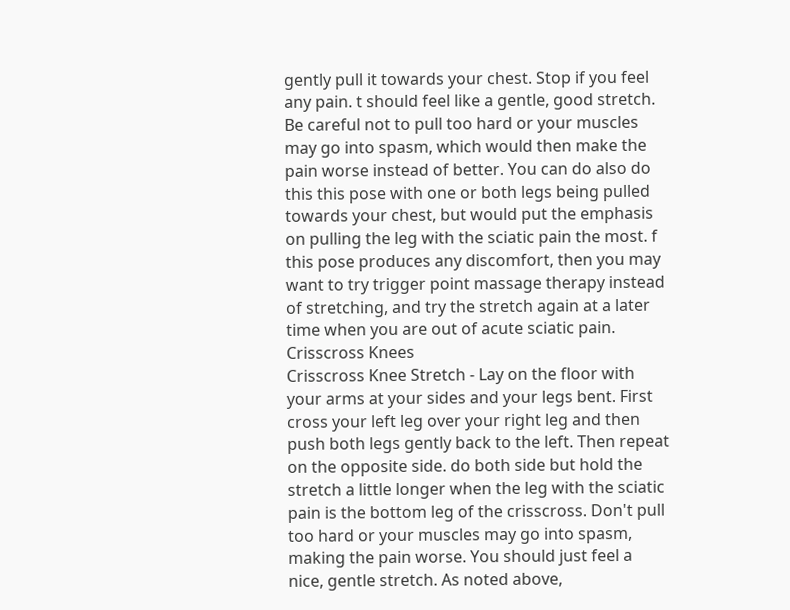gently pull it towards your chest. Stop if you feel
any pain. t should feel like a gentle, good stretch.
Be careful not to pull too hard or your muscles
may go into spasm, which would then make the
pain worse instead of better. You can do also do
this this pose with one or both legs being pulled
towards your chest, but would put the emphasis
on pulling the leg with the sciatic pain the most. f
this pose produces any discomfort, then you may
want to try trigger point massage therapy instead
of stretching, and try the stretch again at a later
time when you are out of acute sciatic pain.
Crisscross Knees
Crisscross Knee Stretch - Lay on the floor with
your arms at your sides and your legs bent. First
cross your left leg over your right leg and then
push both legs gently back to the left. Then repeat
on the opposite side. do both side but hold the
stretch a little longer when the leg with the sciatic
pain is the bottom leg of the crisscross. Don't pull
too hard or your muscles may go into spasm,
making the pain worse. You should just feel a
nice, gentle stretch. As noted above,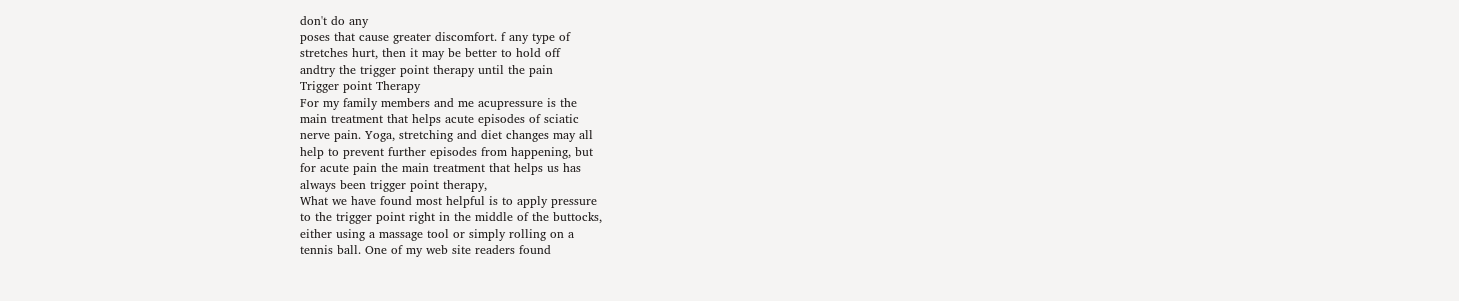don't do any
poses that cause greater discomfort. f any type of
stretches hurt, then it may be better to hold off
andtry the trigger point therapy until the pain
Trigger point Therapy
For my family members and me acupressure is the
main treatment that helps acute episodes of sciatic
nerve pain. Yoga, stretching and diet changes may all
help to prevent further episodes from happening, but
for acute pain the main treatment that helps us has
always been trigger point therapy,
What we have found most helpful is to apply pressure
to the trigger point right in the middle of the buttocks,
either using a massage tool or simply rolling on a
tennis ball. One of my web site readers found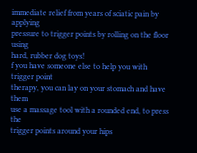immediate relief from years of sciatic pain by applying
pressure to trigger points by rolling on the floor using
hard, rubber dog toys!
f you have someone else to help you with trigger point
therapy, you can lay on your stomach and have them
use a massage tool with a rounded end, to press the
trigger points around your hips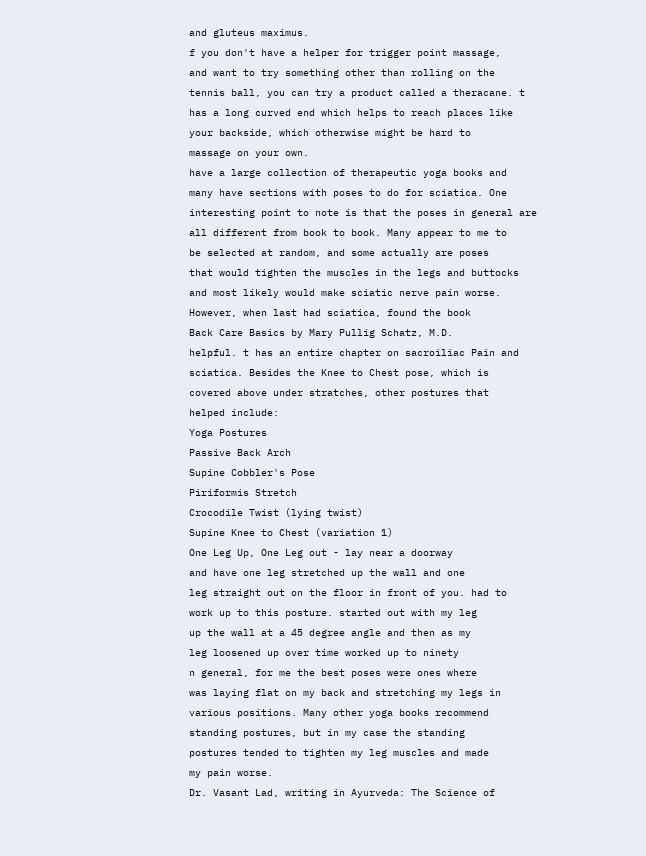and gluteus maximus.
f you don't have a helper for trigger point massage,
and want to try something other than rolling on the
tennis ball, you can try a product called a theracane. t
has a long curved end which helps to reach places like
your backside, which otherwise might be hard to
massage on your own.
have a large collection of therapeutic yoga books and
many have sections with poses to do for sciatica. One
interesting point to note is that the poses in general are
all different from book to book. Many appear to me to
be selected at random, and some actually are poses
that would tighten the muscles in the legs and buttocks
and most likely would make sciatic nerve pain worse.
However, when last had sciatica, found the book
Back Care Basics by Mary Pullig Schatz, M.D.
helpful. t has an entire chapter on sacroiliac Pain and
sciatica. Besides the Knee to Chest pose, which is
covered above under stratches, other postures that
helped include:
Yoga Postures
Passive Back Arch
Supine Cobbler's Pose
Piriformis Stretch
Crocodile Twist (lying twist)
Supine Knee to Chest (variation 1)
One Leg Up, One Leg out - lay near a doorway
and have one leg stretched up the wall and one
leg straight out on the floor in front of you. had to
work up to this posture. started out with my leg
up the wall at a 45 degree angle and then as my
leg loosened up over time worked up to ninety
n general, for me the best poses were ones where
was laying flat on my back and stretching my legs in
various positions. Many other yoga books recommend
standing postures, but in my case the standing
postures tended to tighten my leg muscles and made
my pain worse.
Dr. Vasant Lad, writing in Ayurveda: The Science of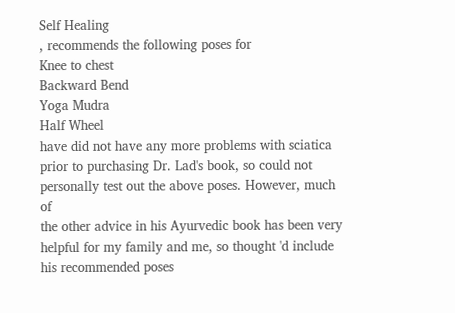Self Healing
, recommends the following poses for
Knee to chest
Backward Bend
Yoga Mudra
Half Wheel
have did not have any more problems with sciatica
prior to purchasing Dr. Lad's book, so could not
personally test out the above poses. However, much of
the other advice in his Ayurvedic book has been very
helpful for my family and me, so thought 'd include
his recommended poses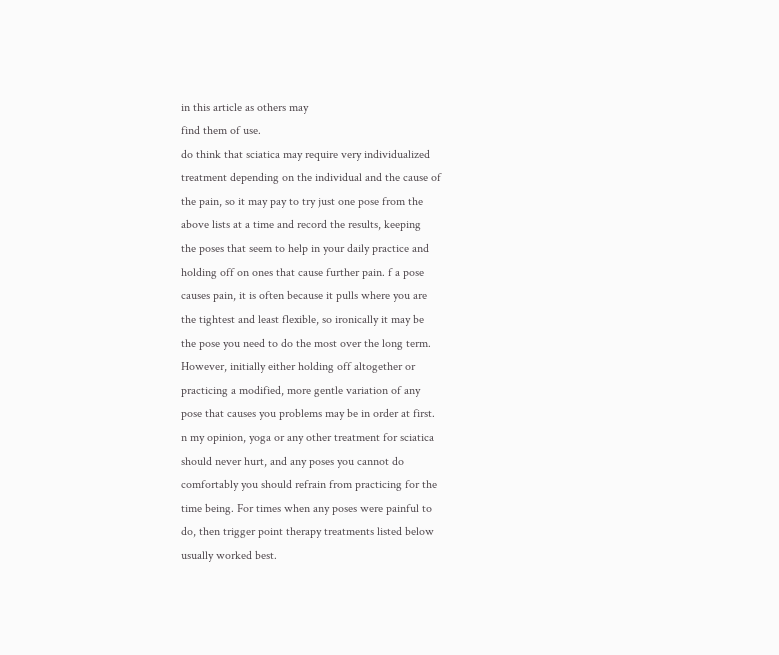in this article as others may
find them of use.
do think that sciatica may require very individualized
treatment depending on the individual and the cause of
the pain, so it may pay to try just one pose from the
above lists at a time and record the results, keeping
the poses that seem to help in your daily practice and
holding off on ones that cause further pain. f a pose
causes pain, it is often because it pulls where you are
the tightest and least flexible, so ironically it may be
the pose you need to do the most over the long term.
However, initially either holding off altogether or
practicing a modified, more gentle variation of any
pose that causes you problems may be in order at first.
n my opinion, yoga or any other treatment for sciatica
should never hurt, and any poses you cannot do
comfortably you should refrain from practicing for the
time being. For times when any poses were painful to
do, then trigger point therapy treatments listed below
usually worked best.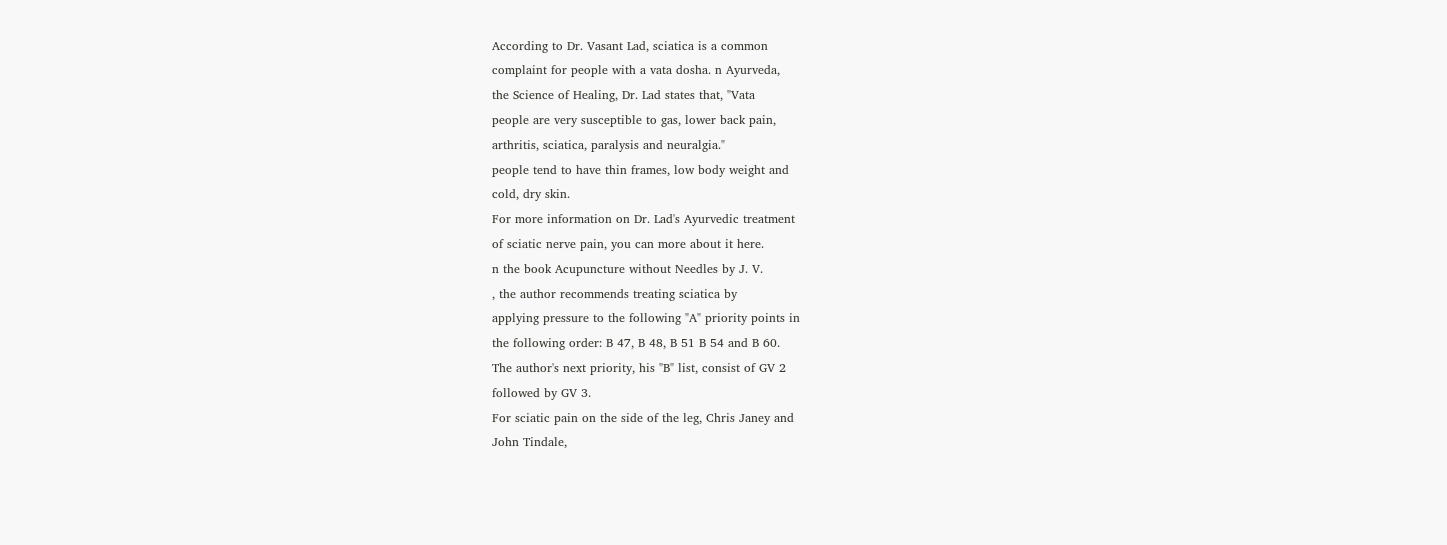According to Dr. Vasant Lad, sciatica is a common
complaint for people with a vata dosha. n Ayurveda,
the Science of Healing, Dr. Lad states that, "Vata
people are very susceptible to gas, lower back pain,
arthritis, sciatica, paralysis and neuralgia."
people tend to have thin frames, low body weight and
cold, dry skin.
For more information on Dr. Lad's Ayurvedic treatment
of sciatic nerve pain, you can more about it here.
n the book Acupuncture without Needles by J. V.
, the author recommends treating sciatica by
applying pressure to the following "A" priority points in
the following order: B 47, B 48, B 51 B 54 and B 60.
The author's next priority, his "B" list, consist of GV 2
followed by GV 3.
For sciatic pain on the side of the leg, Chris Janey and
John Tindale,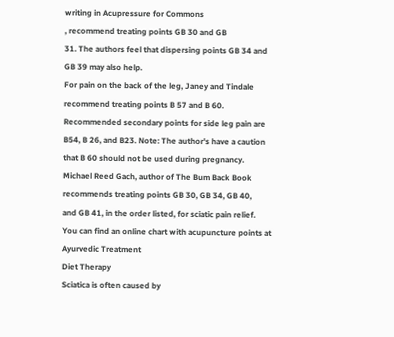writing in Acupressure for Commons
, recommend treating points GB 30 and GB
31. The authors feel that dispersing points GB 34 and
GB 39 may also help.
For pain on the back of the leg, Janey and Tindale
recommend treating points B 57 and B 60.
Recommended secondary points for side leg pain are
B54, B 26, and B23. Note: The author's have a caution
that B 60 should not be used during pregnancy.
Michael Reed Gach, author of The Bum Back Book
recommends treating points GB 30, GB 34, GB 40,
and GB 41, in the order listed, for sciatic pain relief.
You can find an online chart with acupuncture points at
Ayurvedic Treatment
Diet Therapy
Sciatica is often caused by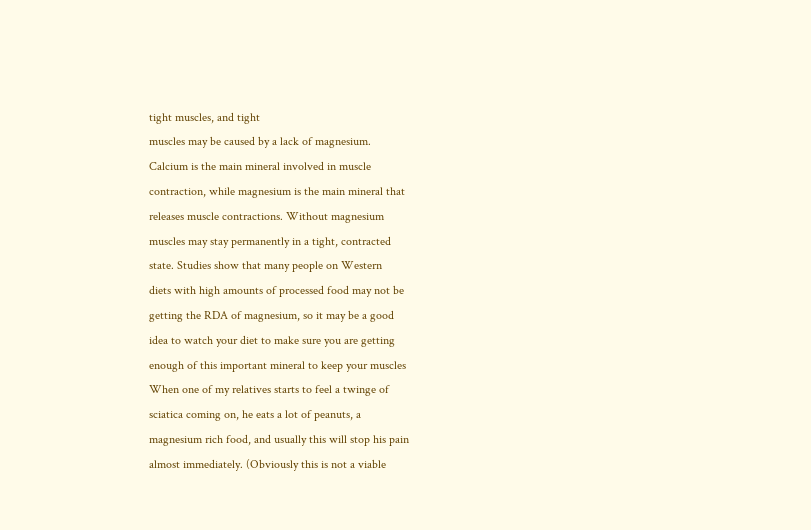tight muscles, and tight
muscles may be caused by a lack of magnesium.
Calcium is the main mineral involved in muscle
contraction, while magnesium is the main mineral that
releases muscle contractions. Without magnesium
muscles may stay permanently in a tight, contracted
state. Studies show that many people on Western
diets with high amounts of processed food may not be
getting the RDA of magnesium, so it may be a good
idea to watch your diet to make sure you are getting
enough of this important mineral to keep your muscles
When one of my relatives starts to feel a twinge of
sciatica coming on, he eats a lot of peanuts, a
magnesium rich food, and usually this will stop his pain
almost immediately. (Obviously this is not a viable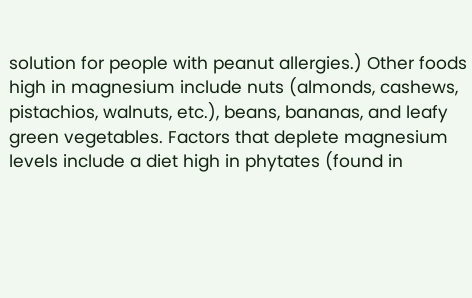solution for people with peanut allergies.) Other foods
high in magnesium include nuts (almonds, cashews,
pistachios, walnuts, etc.), beans, bananas, and leafy
green vegetables. Factors that deplete magnesium
levels include a diet high in phytates (found in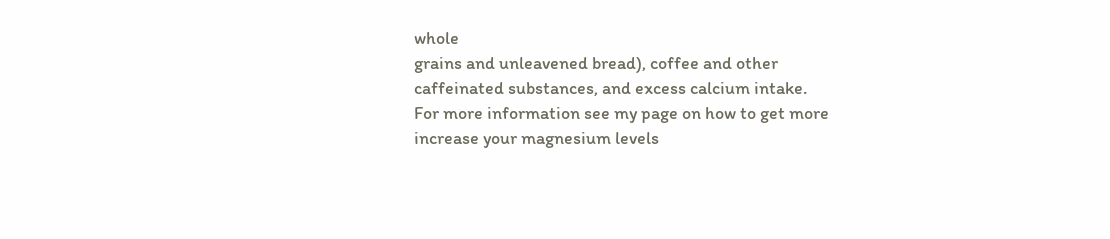whole
grains and unleavened bread), coffee and other
caffeinated substances, and excess calcium intake.
For more information see my page on how to get more
increase your magnesium levels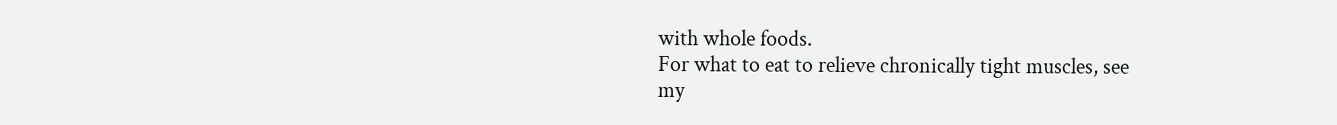with whole foods.
For what to eat to relieve chronically tight muscles, see
my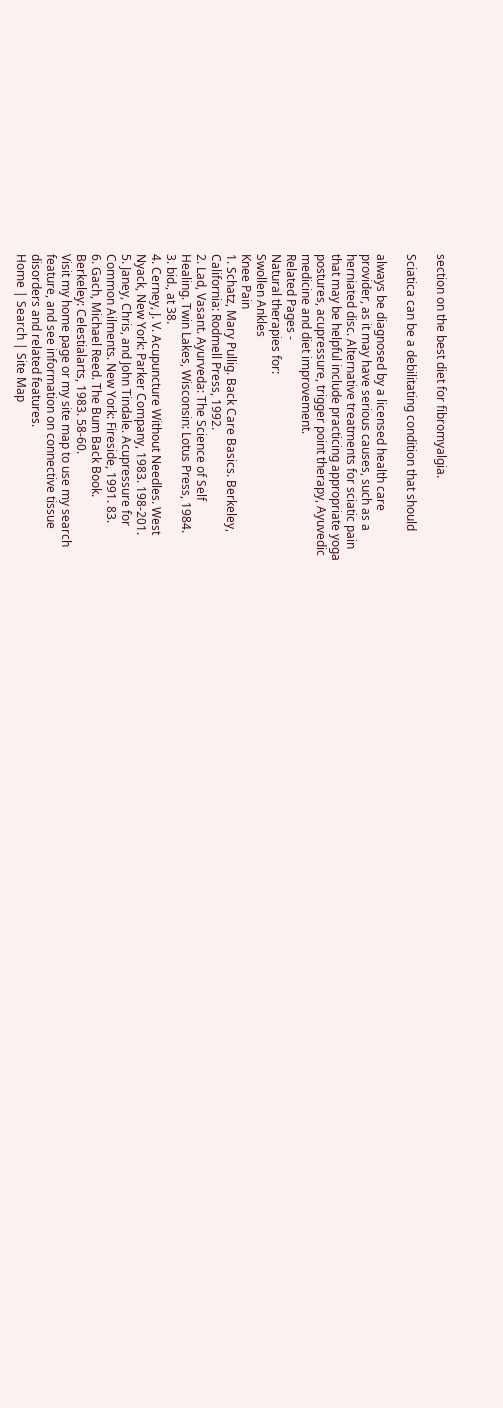section on the best diet for fibromyalgia.

Sciatica can be a debilitating condition that should

always be diagnosed by a licensed health care
provider, as it may have serious causes, such as a
herniated disc. Alternative treatments for sciatic pain
that may be helpful include practicing appropriate yoga
postures, acupressure, trigger point therapy, Ayuvedic
medicine and diet improvement.
Related Pages -
Natural therapies for:
Swollen Ankles
Knee Pain
1. Schatz, Mary Pullig. Back Care Basics. Berkeley,
California: Rodmell Press, 1992.
2. Lad, Vasant. Ayurveda: The Science of Self
Healing. Twin Lakes, Wisconsin: Lotus Press, 1984.
3. bid., at 38.
4. Cerney, J. V. Acupuncture Without Needles. West
Nyack, New York: Parker Company, 1983. 198-201.
5. Janey, Chris, and John Tindale. Acupressure for
Common Ailments. New York: Fireside, 1991. 83.
6. Gach, Michael Reed. The Bum Back Book.
Berkeley: Celestialarts, 1983. 58-60.
Visit my home page or my site map to use my search
feature, and see information on connective tissue
disorders and related features.
Home | Search | Site Map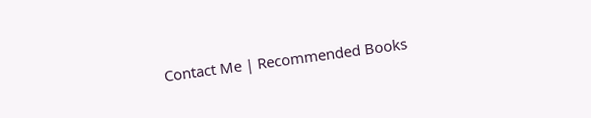Contact Me | Recommended Books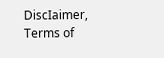DiscIaimer, Terms of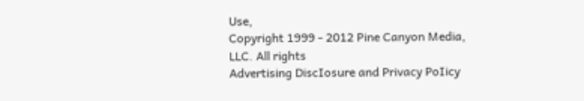Use,
Copyright 1999 - 2012 Pine Canyon Media, LLC. All rights
Advertising DiscIosure and Privacy PoIicy